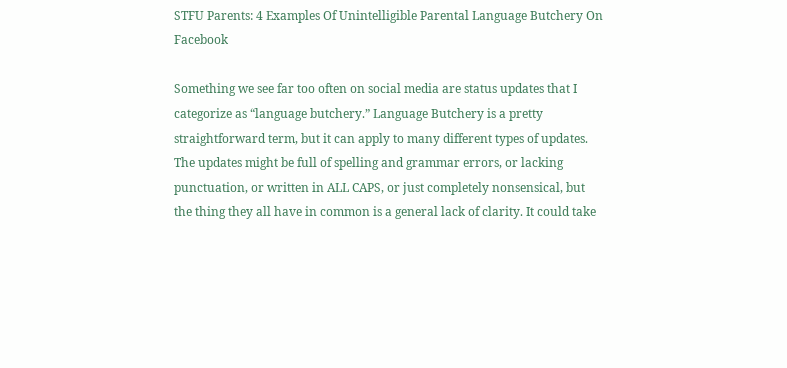STFU Parents: 4 Examples Of Unintelligible Parental Language Butchery On Facebook

Something we see far too often on social media are status updates that I categorize as “language butchery.” Language Butchery is a pretty straightforward term, but it can apply to many different types of updates. The updates might be full of spelling and grammar errors, or lacking punctuation, or written in ALL CAPS, or just completely nonsensical, but the thing they all have in common is a general lack of clarity. It could take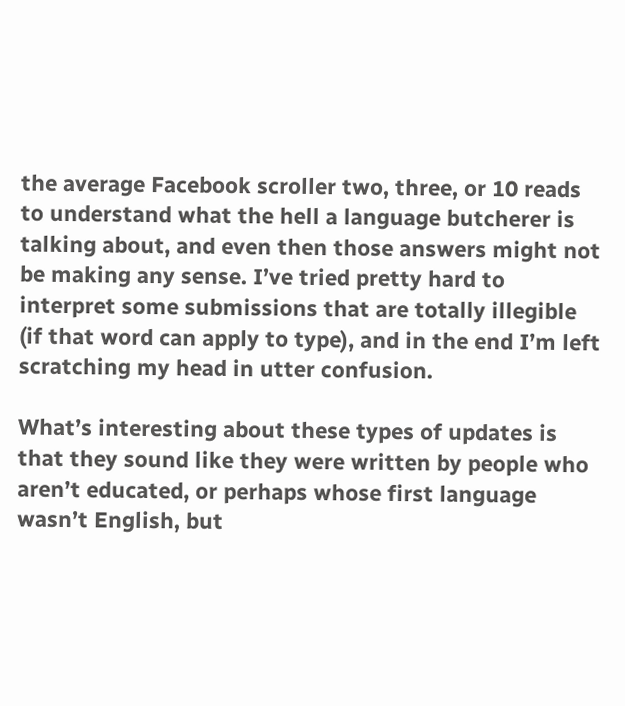the average Facebook scroller two, three, or 10 reads to understand what the hell a language butcherer is talking about, and even then those answers might not be making any sense. I’ve tried pretty hard to interpret some submissions that are totally illegible (if that word can apply to type), and in the end I’m left scratching my head in utter confusion.

What’s interesting about these types of updates is that they sound like they were written by people who aren’t educated, or perhaps whose first language wasn’t English, but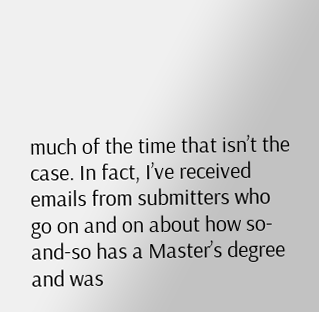much of the time that isn’t the case. In fact, I’ve received emails from submitters who go on and on about how so-and-so has a Master’s degree and was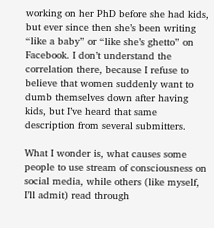working on her PhD before she had kids, but ever since then she’s been writing “like a baby” or “like she’s ghetto” on Facebook. I don’t understand the correlation there, because I refuse to believe that women suddenly want to dumb themselves down after having kids, but I’ve heard that same description from several submitters.

What I wonder is, what causes some people to use stream of consciousness on social media, while others (like myself, I’ll admit) read through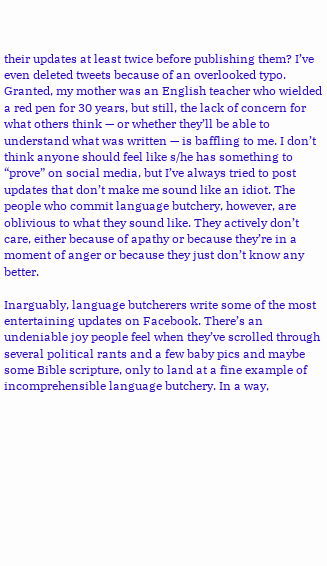their updates at least twice before publishing them? I’ve even deleted tweets because of an overlooked typo. Granted, my mother was an English teacher who wielded a red pen for 30 years, but still, the lack of concern for what others think — or whether they’ll be able to understand what was written — is baffling to me. I don’t think anyone should feel like s/he has something to “prove” on social media, but I’ve always tried to post updates that don’t make me sound like an idiot. The people who commit language butchery, however, are oblivious to what they sound like. They actively don’t care, either because of apathy or because they’re in a moment of anger or because they just don’t know any better.

Inarguably, language butcherers write some of the most entertaining updates on Facebook. There’s an undeniable joy people feel when they’ve scrolled through several political rants and a few baby pics and maybe some Bible scripture, only to land at a fine example of incomprehensible language butchery. In a way,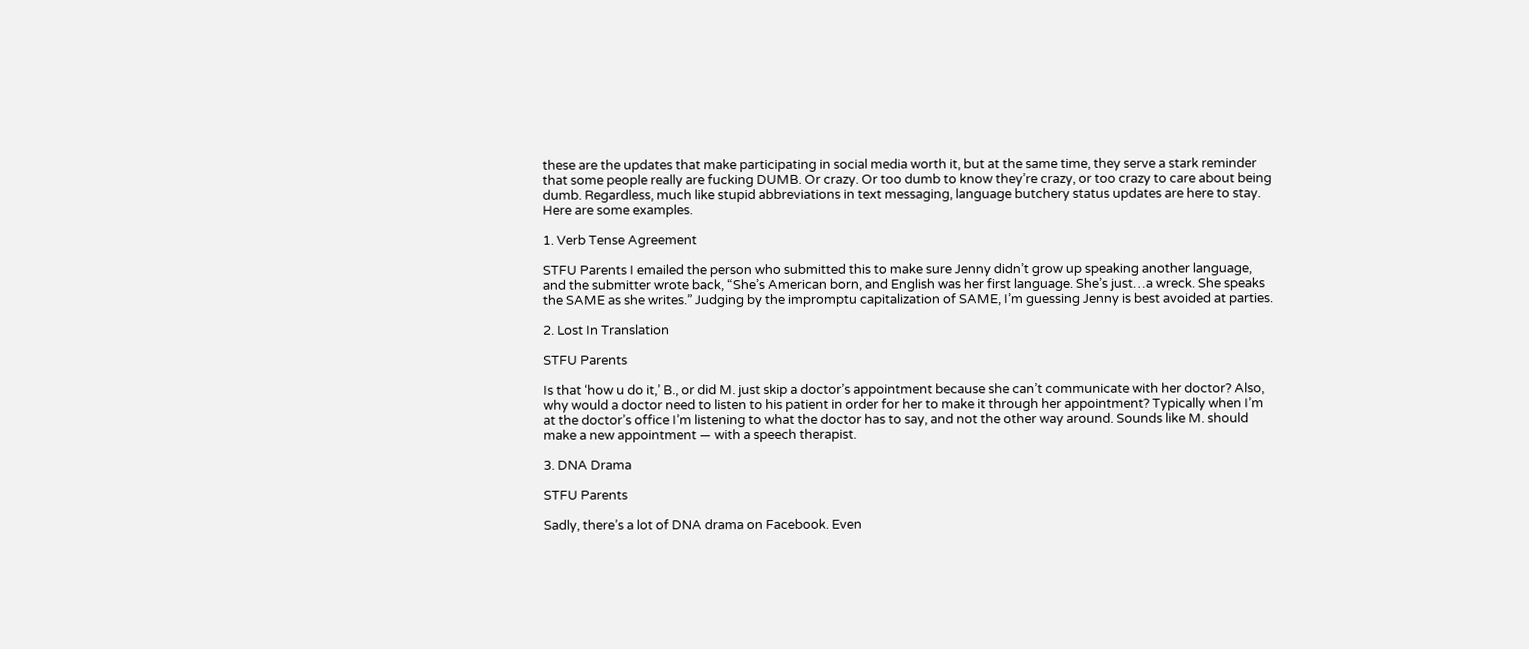these are the updates that make participating in social media worth it, but at the same time, they serve a stark reminder that some people really are fucking DUMB. Or crazy. Or too dumb to know they’re crazy, or too crazy to care about being dumb. Regardless, much like stupid abbreviations in text messaging, language butchery status updates are here to stay. Here are some examples.

1. Verb Tense Agreement

STFU Parents I emailed the person who submitted this to make sure Jenny didn’t grow up speaking another language, and the submitter wrote back, “She’s American born, and English was her first language. She’s just…a wreck. She speaks the SAME as she writes.” Judging by the impromptu capitalization of SAME, I’m guessing Jenny is best avoided at parties.

2. Lost In Translation

STFU Parents

Is that ‘how u do it,’ B., or did M. just skip a doctor’s appointment because she can’t communicate with her doctor? Also, why would a doctor need to listen to his patient in order for her to make it through her appointment? Typically when I’m at the doctor’s office I’m listening to what the doctor has to say, and not the other way around. Sounds like M. should make a new appointment — with a speech therapist.

3. DNA Drama

STFU Parents

Sadly, there’s a lot of DNA drama on Facebook. Even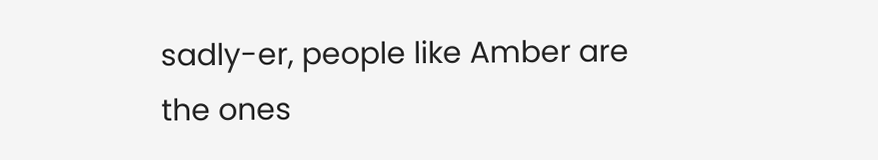sadly-er, people like Amber are the ones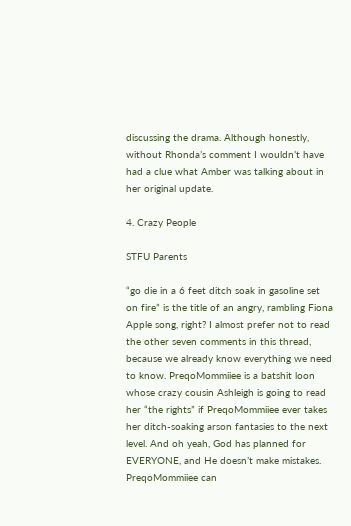discussing the drama. Although honestly, without Rhonda’s comment I wouldn’t have had a clue what Amber was talking about in her original update.

4. Crazy People

STFU Parents

“go die in a 6 feet ditch soak in gasoline set on fire” is the title of an angry, rambling Fiona Apple song, right? I almost prefer not to read the other seven comments in this thread, because we already know everything we need to know. PreqoMommiiee is a batshit loon whose crazy cousin Ashleigh is going to read her “the rights” if PreqoMommiiee ever takes her ditch-soaking arson fantasies to the next level. And oh yeah, God has planned for EVERYONE, and He doesn’t make mistakes. PreqoMommiiee can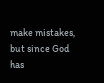make mistakes, but since God has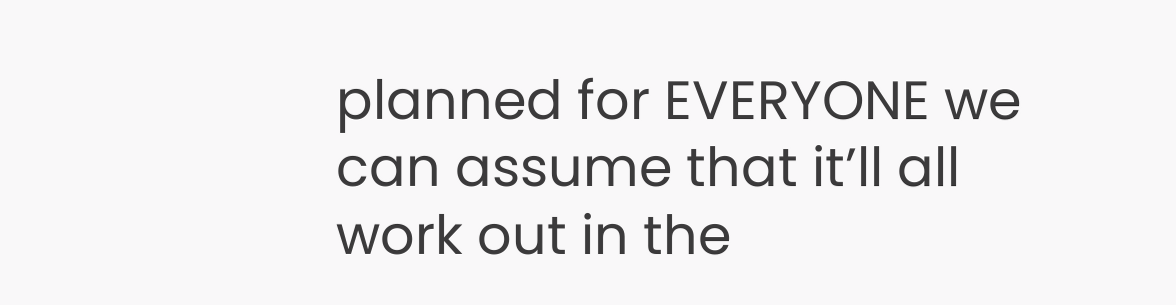planned for EVERYONE we can assume that it’ll all work out in the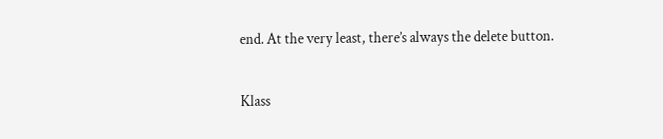end. At the very least, there’s always the delete button.

Klass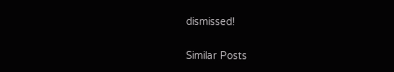dismissed!

Similar Posts